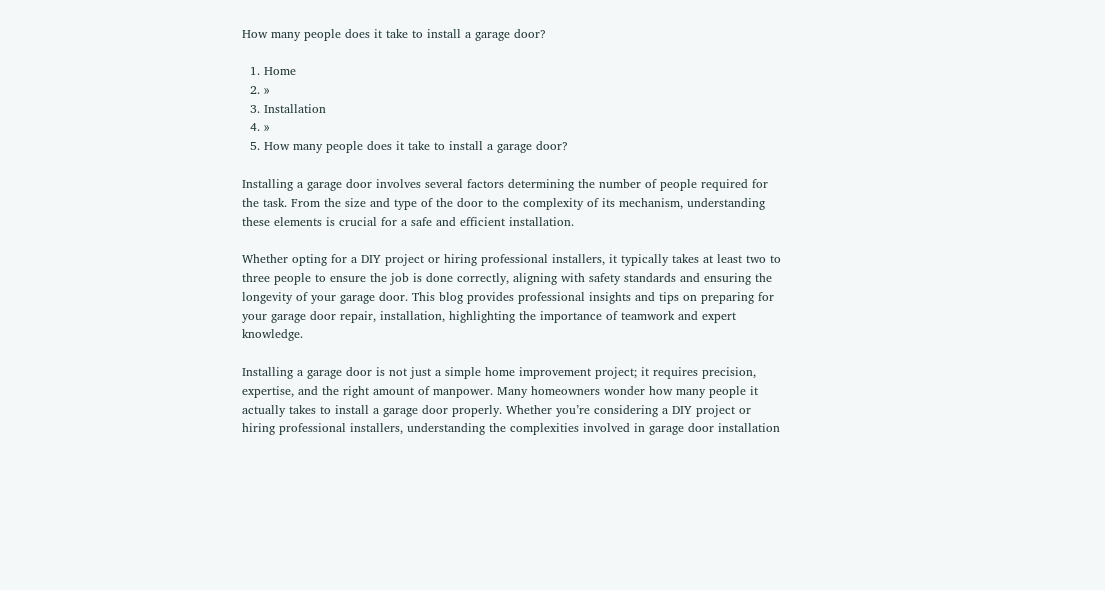How many people does it take to install a garage door?

  1. Home
  2. »
  3. Installation
  4. »
  5. How many people does it take to install a garage door?

Installing a garage door involves several factors determining the number of people required for the task. From the size and type of the door to the complexity of its mechanism, understanding these elements is crucial for a safe and efficient installation.

Whether opting for a DIY project or hiring professional installers, it typically takes at least two to three people to ensure the job is done correctly, aligning with safety standards and ensuring the longevity of your garage door. This blog provides professional insights and tips on preparing for your garage door repair, installation, highlighting the importance of teamwork and expert knowledge.

Installing a garage door is not just a simple home improvement project; it requires precision, expertise, and the right amount of manpower. Many homeowners wonder how many people it actually takes to install a garage door properly. Whether you’re considering a DIY project or hiring professional installers, understanding the complexities involved in garage door installation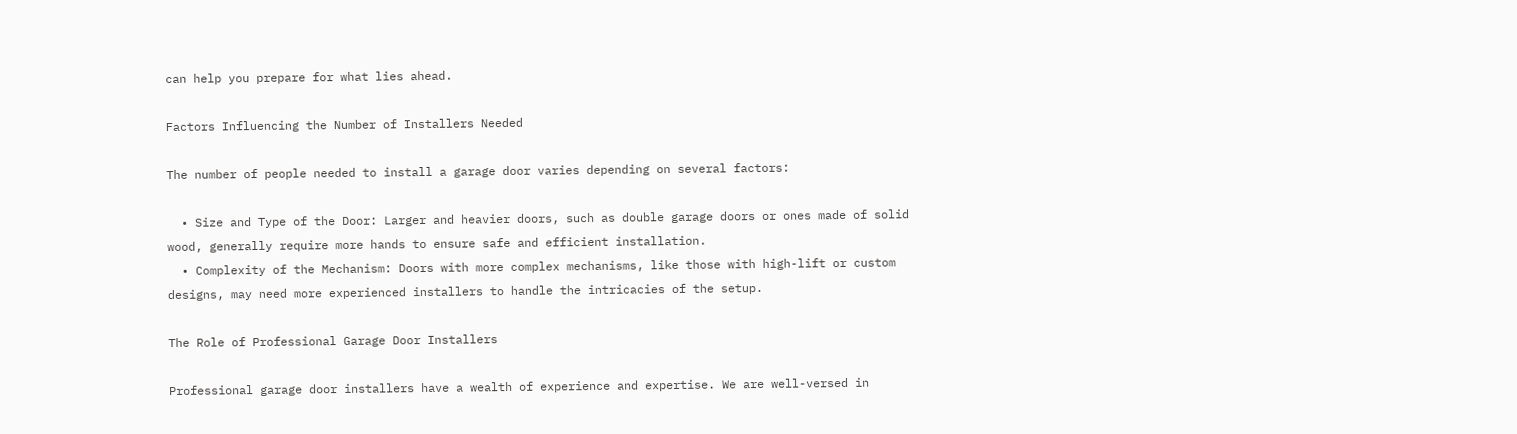can help you prepare for what lies ahead.

Factors Influencing the Number of Installers Needed

The number of people needed to install a garage door varies depending on several factors:

  • Size and Type of the Door: Larger and heavier doors, such as double garage doors or ones made of solid wood, generally require more hands to ensure safe and efficient installation.
  • Complexity of the Mechanism: Doors with more complex mechanisms, like those with high-lift or custom designs, may need more experienced installers to handle the intricacies of the setup.

The Role of Professional Garage Door Installers

Professional garage door installers have a wealth of experience and expertise. We are well-versed in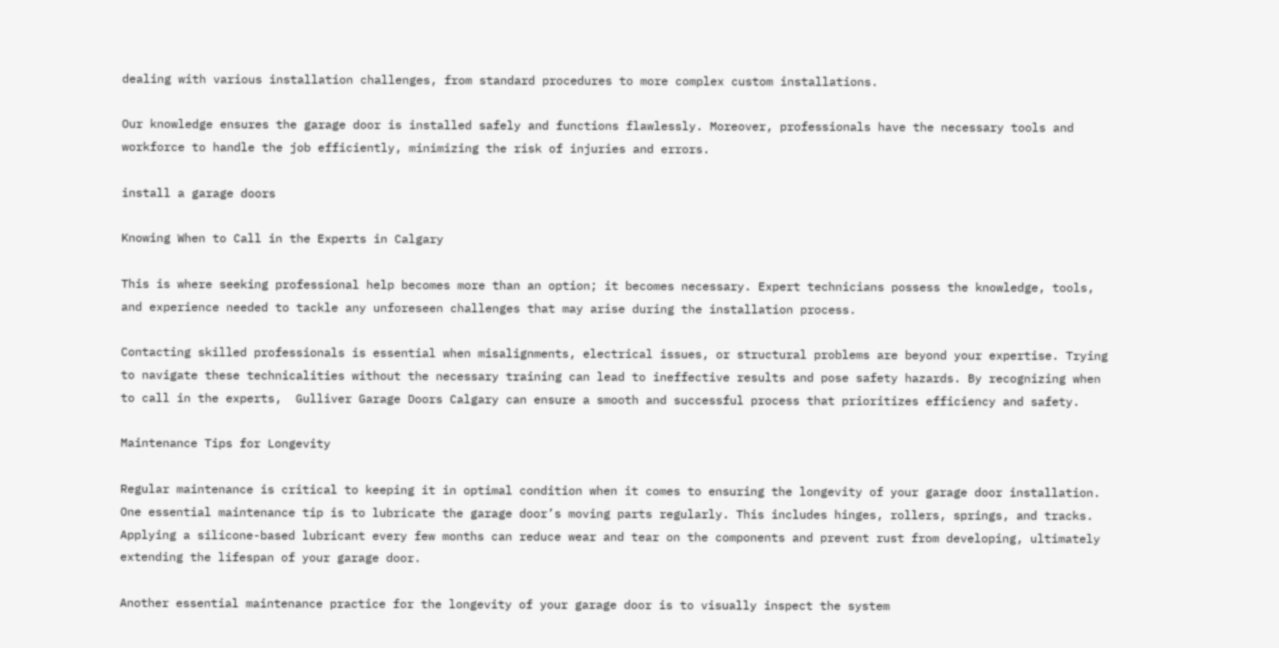dealing with various installation challenges, from standard procedures to more complex custom installations.

Our knowledge ensures the garage door is installed safely and functions flawlessly. Moreover, professionals have the necessary tools and workforce to handle the job efficiently, minimizing the risk of injuries and errors.

install a garage doors

Knowing When to Call in the Experts in Calgary

This is where seeking professional help becomes more than an option; it becomes necessary. Expert technicians possess the knowledge, tools, and experience needed to tackle any unforeseen challenges that may arise during the installation process.

Contacting skilled professionals is essential when misalignments, electrical issues, or structural problems are beyond your expertise. Trying to navigate these technicalities without the necessary training can lead to ineffective results and pose safety hazards. By recognizing when to call in the experts,  Gulliver Garage Doors Calgary can ensure a smooth and successful process that prioritizes efficiency and safety.

Maintenance Tips for Longevity

Regular maintenance is critical to keeping it in optimal condition when it comes to ensuring the longevity of your garage door installation. One essential maintenance tip is to lubricate the garage door’s moving parts regularly. This includes hinges, rollers, springs, and tracks. Applying a silicone-based lubricant every few months can reduce wear and tear on the components and prevent rust from developing, ultimately extending the lifespan of your garage door.

Another essential maintenance practice for the longevity of your garage door is to visually inspect the system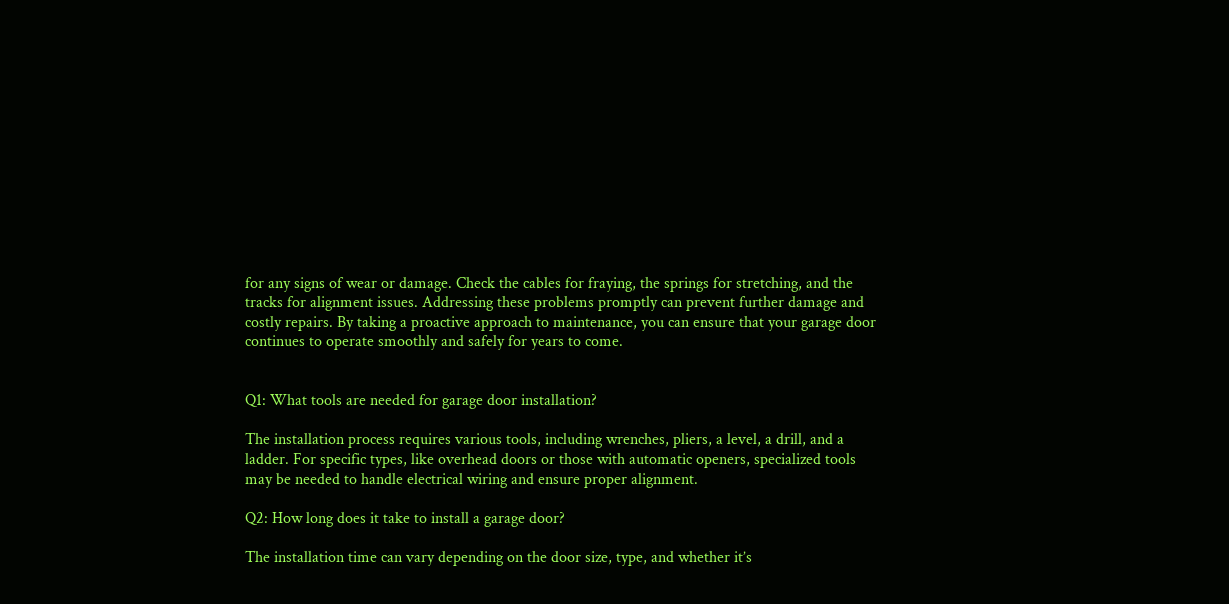for any signs of wear or damage. Check the cables for fraying, the springs for stretching, and the tracks for alignment issues. Addressing these problems promptly can prevent further damage and costly repairs. By taking a proactive approach to maintenance, you can ensure that your garage door continues to operate smoothly and safely for years to come.


Q1: What tools are needed for garage door installation?

The installation process requires various tools, including wrenches, pliers, a level, a drill, and a ladder. For specific types, like overhead doors or those with automatic openers, specialized tools may be needed to handle electrical wiring and ensure proper alignment.

Q2: How long does it take to install a garage door?

The installation time can vary depending on the door size, type, and whether it’s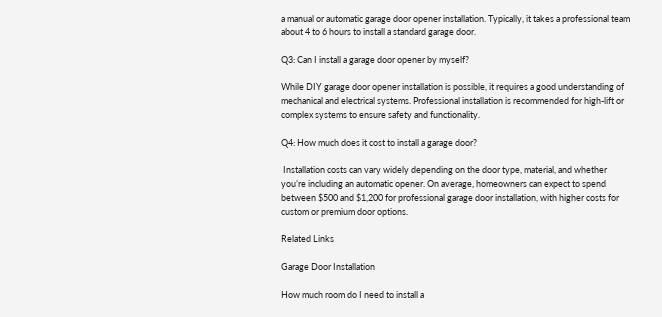a manual or automatic garage door opener installation. Typically, it takes a professional team about 4 to 6 hours to install a standard garage door.

Q3: Can I install a garage door opener by myself?

While DIY garage door opener installation is possible, it requires a good understanding of mechanical and electrical systems. Professional installation is recommended for high-lift or complex systems to ensure safety and functionality.

Q4: How much does it cost to install a garage door?

 Installation costs can vary widely depending on the door type, material, and whether you’re including an automatic opener. On average, homeowners can expect to spend between $500 and $1,200 for professional garage door installation, with higher costs for custom or premium door options.

Related Links

Garage Door Installation

How much room do I need to install a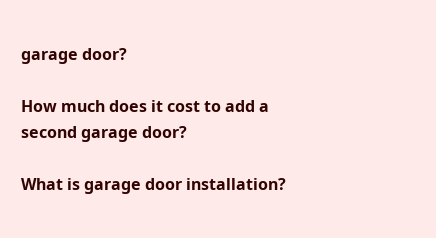garage door?

How much does it cost to add a second garage door?

What is garage door installation?